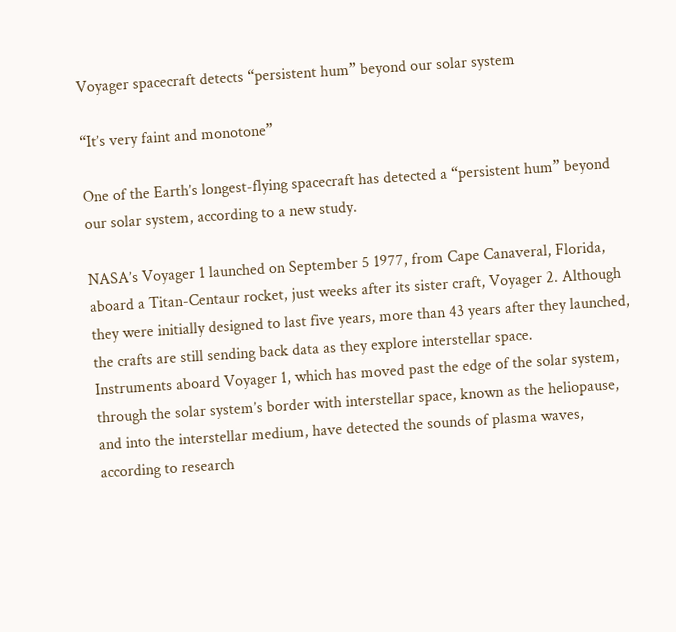Voyager spacecraft detects “persistent hum” beyond our solar system

“It’s very faint and monotone”

One of the Earth’s longest-flying spacecraft has detected a “persistent hum” beyond our solar system, according to a new study.

NASA’s Voyager 1 launched on September 5 1977, from Cape Canaveral, Florida, aboard a Titan-Centaur rocket, just weeks after its sister craft, Voyager 2. Although they were initially designed to last five years, more than 43 years after they launched, the crafts are still sending back data as they explore interstellar space.
Instruments aboard Voyager 1, which has moved past the edge of the solar system, through the solar system’s border with interstellar space, known as the heliopause, and into the interstellar medium, have detected the sounds of plasma waves, according to research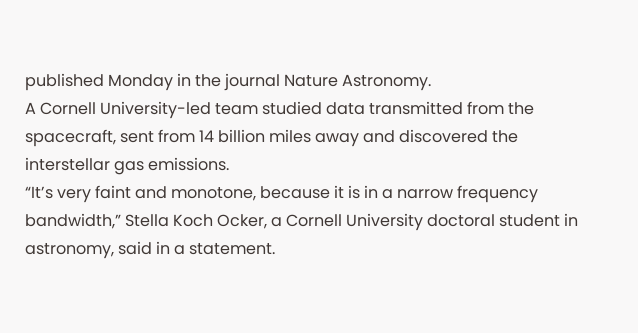published Monday in the journal Nature Astronomy.
A Cornell University-led team studied data transmitted from the spacecraft, sent from 14 billion miles away and discovered the interstellar gas emissions.
“It’s very faint and monotone, because it is in a narrow frequency bandwidth,” Stella Koch Ocker, a Cornell University doctoral student in astronomy, said in a statement.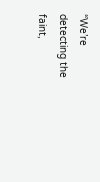“We’re detecting the faint,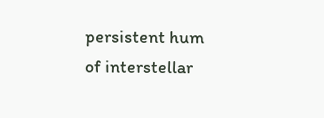persistent hum of interstellar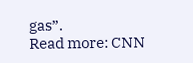gas”.
Read more: CNN